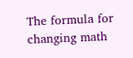The formula for changing math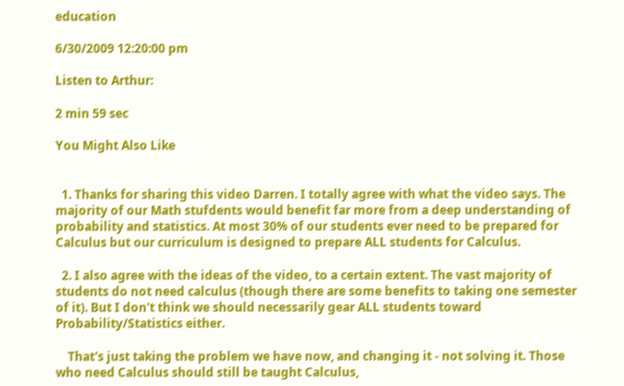education

6/30/2009 12:20:00 pm

Listen to Arthur:

2 min 59 sec

You Might Also Like


  1. Thanks for sharing this video Darren. I totally agree with what the video says. The majority of our Math stufdents would benefit far more from a deep understanding of probability and statistics. At most 30% of our students ever need to be prepared for Calculus but our curriculum is designed to prepare ALL students for Calculus.

  2. I also agree with the ideas of the video, to a certain extent. The vast majority of students do not need calculus (though there are some benefits to taking one semester of it). But I don't think we should necessarily gear ALL students toward Probability/Statistics either.

    That's just taking the problem we have now, and changing it - not solving it. Those who need Calculus should still be taught Calculus,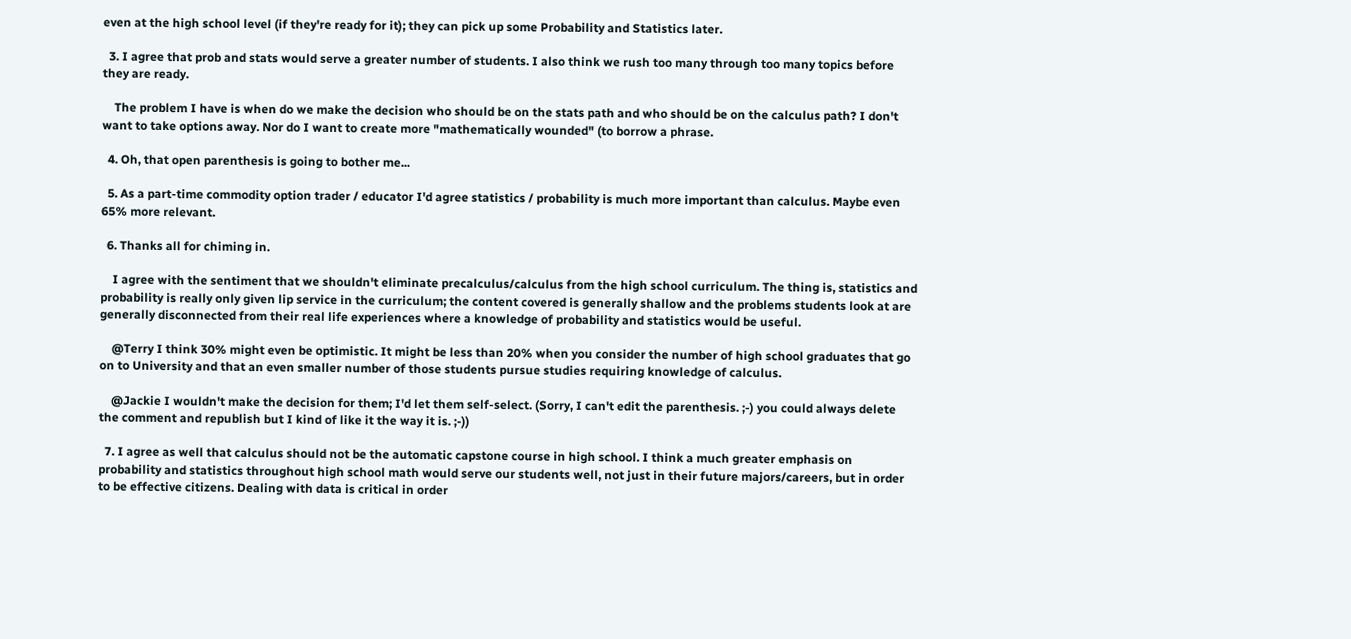even at the high school level (if they're ready for it); they can pick up some Probability and Statistics later.

  3. I agree that prob and stats would serve a greater number of students. I also think we rush too many through too many topics before they are ready.

    The problem I have is when do we make the decision who should be on the stats path and who should be on the calculus path? I don't want to take options away. Nor do I want to create more "mathematically wounded" (to borrow a phrase.

  4. Oh, that open parenthesis is going to bother me...

  5. As a part-time commodity option trader / educator I'd agree statistics / probability is much more important than calculus. Maybe even 65% more relevant.

  6. Thanks all for chiming in.

    I agree with the sentiment that we shouldn't eliminate precalculus/calculus from the high school curriculum. The thing is, statistics and probability is really only given lip service in the curriculum; the content covered is generally shallow and the problems students look at are generally disconnected from their real life experiences where a knowledge of probability and statistics would be useful.

    @Terry I think 30% might even be optimistic. It might be less than 20% when you consider the number of high school graduates that go on to University and that an even smaller number of those students pursue studies requiring knowledge of calculus.

    @Jackie I wouldn't make the decision for them; I'd let them self-select. (Sorry, I can't edit the parenthesis. ;-) you could always delete the comment and republish but I kind of like it the way it is. ;-))

  7. I agree as well that calculus should not be the automatic capstone course in high school. I think a much greater emphasis on probability and statistics throughout high school math would serve our students well, not just in their future majors/careers, but in order to be effective citizens. Dealing with data is critical in order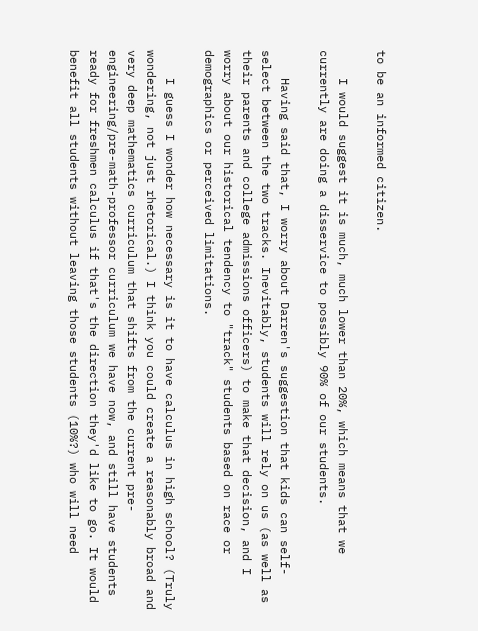to be an informed citizen.

    I would suggest it is much, much lower than 20%, which means that we currently are doing a disservice to possibly 90% of our students.

    Having said that, I worry about Darren's suggestion that kids can self-select between the two tracks. Inevitably, students will rely on us (as well as their parents and college admissions officers) to make that decision, and I worry about our historical tendency to "track" students based on race or demographics or perceived limitations.

    I guess I wonder how necessary is it to have calculus in high school? (Truly wondering, not just rhetorical.) I think you could create a reasonably broad and very deep mathematics curriculum that shifts from the current pre-engineering/pre-math-professor curriculum we have now, and still have students ready for freshmen calculus if that's the direction they'd like to go. It would benefit all students without leaving those students (10%?) who will need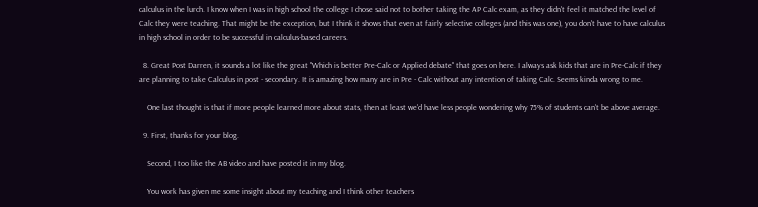calculus in the lurch. I know when I was in high school the college I chose said not to bother taking the AP Calc exam, as they didn't feel it matched the level of Calc they were teaching. That might be the exception, but I think it shows that even at fairly selective colleges (and this was one), you don't have to have calculus in high school in order to be successful in calculus-based careers.

  8. Great Post Darren, it sounds a lot like the great "Which is better Pre-Calc or Applied debate" that goes on here. I always ask kids that are in Pre-Calc if they are planning to take Calculus in post - secondary. It is amazing how many are in Pre - Calc without any intention of taking Calc. Seems kinda wrong to me.

    One last thought is that if more people learned more about stats, then at least we'd have less people wondering why 75% of students can't be above average.

  9. First, thanks for your blog.

    Second, I too like the AB video and have posted it in my blog.

    You work has given me some insight about my teaching and I think other teachers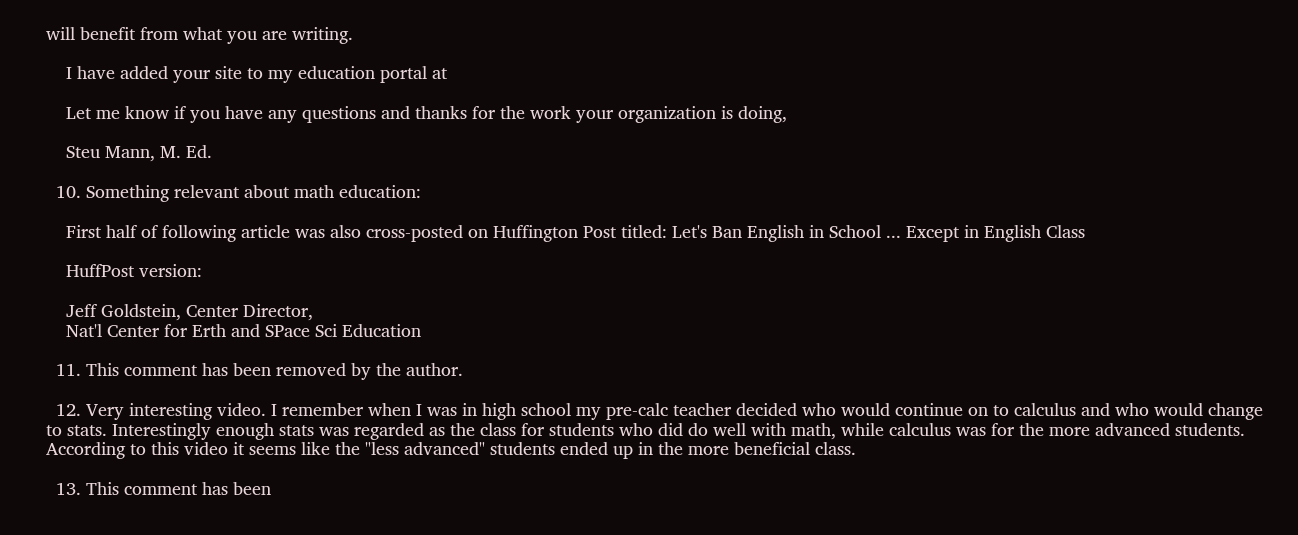will benefit from what you are writing.

    I have added your site to my education portal at

    Let me know if you have any questions and thanks for the work your organization is doing,

    Steu Mann, M. Ed.

  10. Something relevant about math education:

    First half of following article was also cross-posted on Huffington Post titled: Let's Ban English in School ... Except in English Class

    HuffPost version:

    Jeff Goldstein, Center Director,
    Nat'l Center for Erth and SPace Sci Education

  11. This comment has been removed by the author.

  12. Very interesting video. I remember when I was in high school my pre-calc teacher decided who would continue on to calculus and who would change to stats. Interestingly enough stats was regarded as the class for students who did do well with math, while calculus was for the more advanced students. According to this video it seems like the "less advanced" students ended up in the more beneficial class.

  13. This comment has been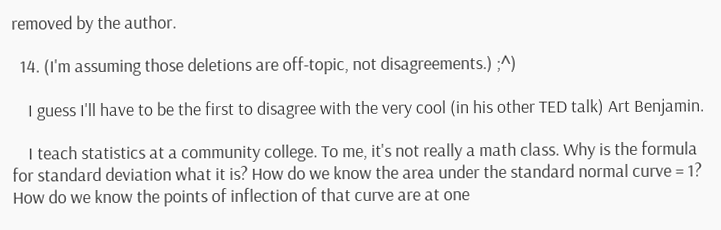removed by the author.

  14. (I'm assuming those deletions are off-topic, not disagreements.) ;^)

    I guess I'll have to be the first to disagree with the very cool (in his other TED talk) Art Benjamin.

    I teach statistics at a community college. To me, it's not really a math class. Why is the formula for standard deviation what it is? How do we know the area under the standard normal curve = 1? How do we know the points of inflection of that curve are at one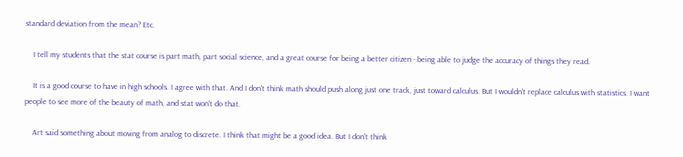standard deviation from the mean? Etc.

    I tell my students that the stat course is part math, part social science, and a great course for being a better citizen - being able to judge the accuracy of things they read.

    It is a good course to have in high schools. I agree with that. And I don't think math should push along just one track, just toward calculus. But I wouldn't replace calculus with statistics. I want people to see more of the beauty of math, and stat won't do that.

    Art said something about moving from analog to discrete. I think that might be a good idea. But I don't think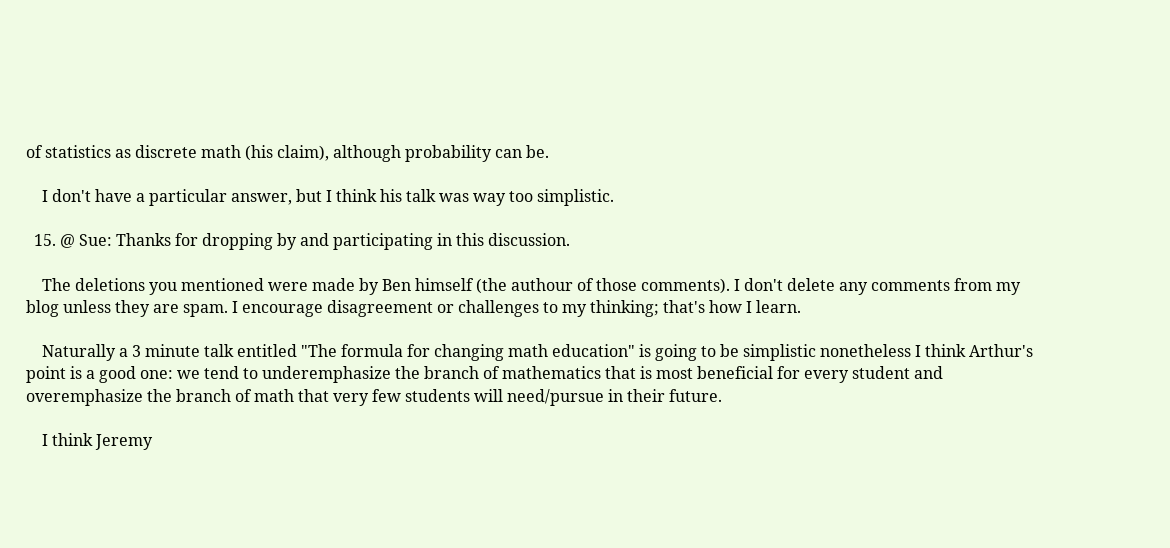of statistics as discrete math (his claim), although probability can be.

    I don't have a particular answer, but I think his talk was way too simplistic.

  15. @ Sue: Thanks for dropping by and participating in this discussion.

    The deletions you mentioned were made by Ben himself (the authour of those comments). I don't delete any comments from my blog unless they are spam. I encourage disagreement or challenges to my thinking; that's how I learn.

    Naturally a 3 minute talk entitled "The formula for changing math education" is going to be simplistic nonetheless I think Arthur's point is a good one: we tend to underemphasize the branch of mathematics that is most beneficial for every student and overemphasize the branch of math that very few students will need/pursue in their future.

    I think Jeremy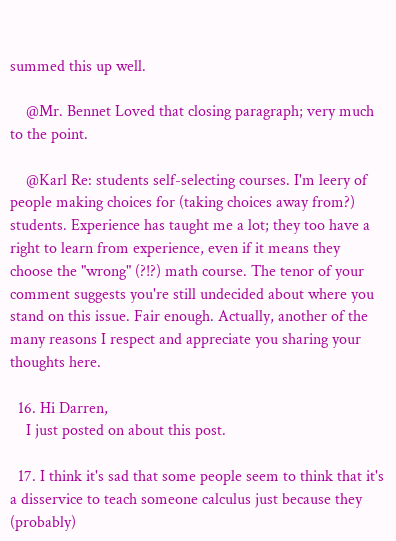summed this up well.

    @Mr. Bennet Loved that closing paragraph; very much to the point.

    @Karl Re: students self-selecting courses. I'm leery of people making choices for (taking choices away from?) students. Experience has taught me a lot; they too have a right to learn from experience, even if it means they choose the "wrong" (?!?) math course. The tenor of your comment suggests you're still undecided about where you stand on this issue. Fair enough. Actually, another of the many reasons I respect and appreciate you sharing your thoughts here.

  16. Hi Darren,
    I just posted on about this post.

  17. I think it's sad that some people seem to think that it's a disservice to teach someone calculus just because they (probably)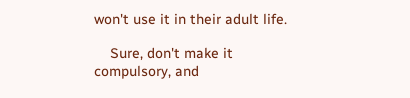won't use it in their adult life.

    Sure, don't make it compulsory, and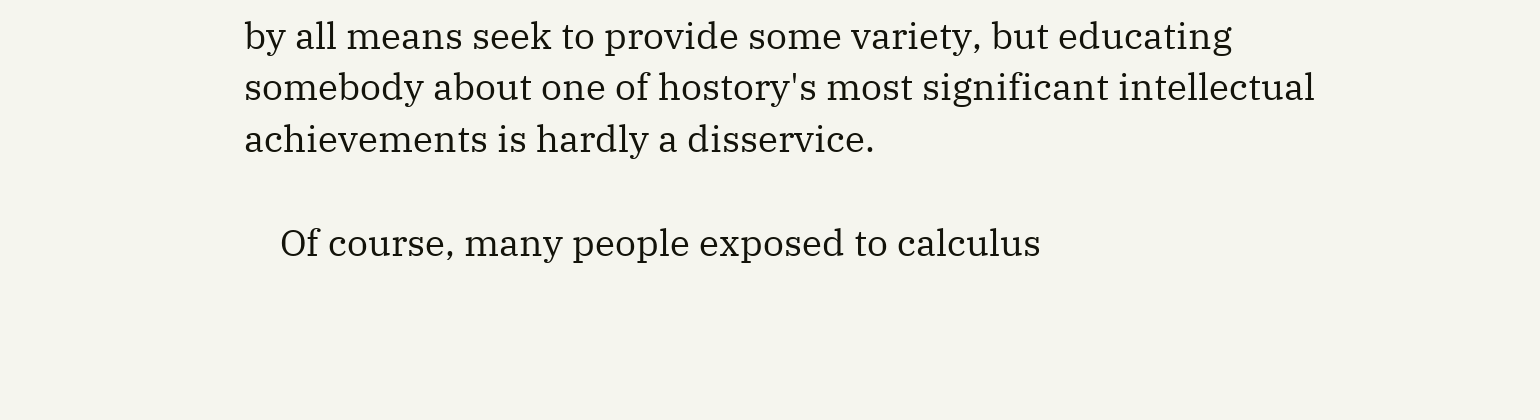by all means seek to provide some variety, but educating somebody about one of hostory's most significant intellectual achievements is hardly a disservice.

    Of course, many people exposed to calculus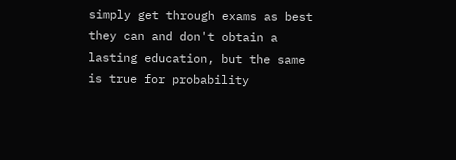simply get through exams as best they can and don't obtain a lasting education, but the same is true for probability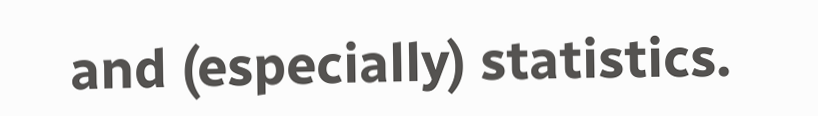and (especially) statistics.